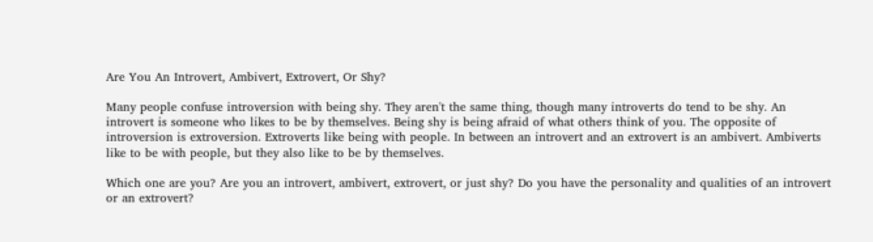Are You An Introvert, Ambivert, Extrovert, Or Shy?

Many people confuse introversion with being shy. They aren't the same thing, though many introverts do tend to be shy. An introvert is someone who likes to be by themselves. Being shy is being afraid of what others think of you. The opposite of introversion is extroversion. Extroverts like being with people. In between an introvert and an extrovert is an ambivert. Ambiverts like to be with people, but they also like to be by themselves.

Which one are you? Are you an introvert, ambivert, extrovert, or just shy? Do you have the personality and qualities of an introvert or an extrovert?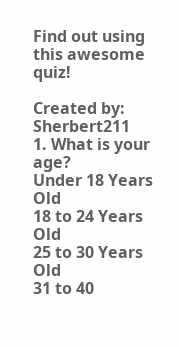Find out using this awesome quiz!

Created by: Sherbert211
1. What is your age?
Under 18 Years Old
18 to 24 Years Old
25 to 30 Years Old
31 to 40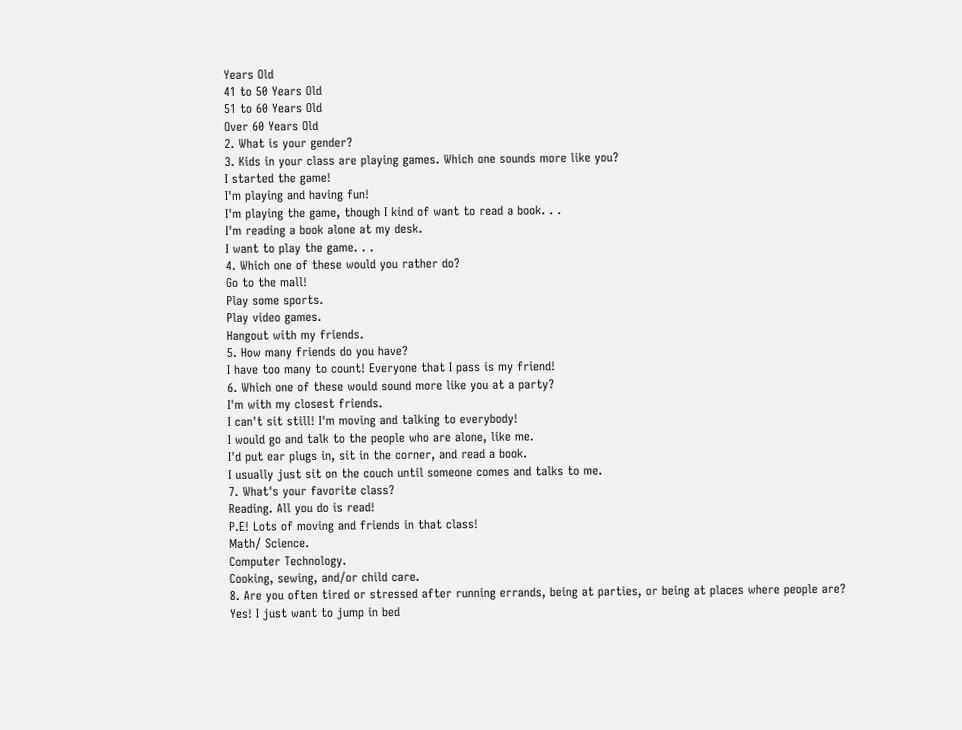Years Old
41 to 50 Years Old
51 to 60 Years Old
Over 60 Years Old
2. What is your gender?
3. Kids in your class are playing games. Which one sounds more like you?
I started the game!
I'm playing and having fun!
I'm playing the game, though I kind of want to read a book. . .
I'm reading a book alone at my desk.
I want to play the game. . .
4. Which one of these would you rather do?
Go to the mall!
Play some sports.
Play video games.
Hangout with my friends.
5. How many friends do you have?
I have too many to count! Everyone that I pass is my friend!
6. Which one of these would sound more like you at a party?
I'm with my closest friends.
I can't sit still! I'm moving and talking to everybody!
I would go and talk to the people who are alone, like me.
I'd put ear plugs in, sit in the corner, and read a book.
I usually just sit on the couch until someone comes and talks to me.
7. What's your favorite class?
Reading. All you do is read!
P.E! Lots of moving and friends in that class!
Math/ Science.
Computer Technology.
Cooking, sewing, and/or child care.
8. Are you often tired or stressed after running errands, being at parties, or being at places where people are?
Yes! I just want to jump in bed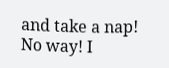and take a nap!
No way! I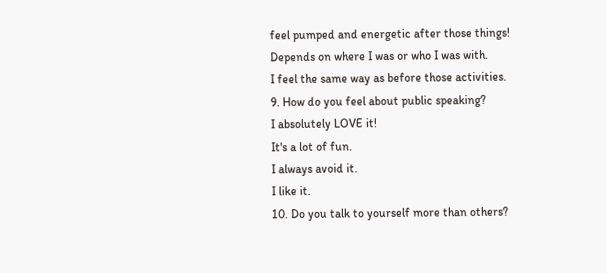feel pumped and energetic after those things!
Depends on where I was or who I was with.
I feel the same way as before those activities.
9. How do you feel about public speaking?
I absolutely LOVE it!
It's a lot of fun.
I always avoid it.
I like it.
10. Do you talk to yourself more than others?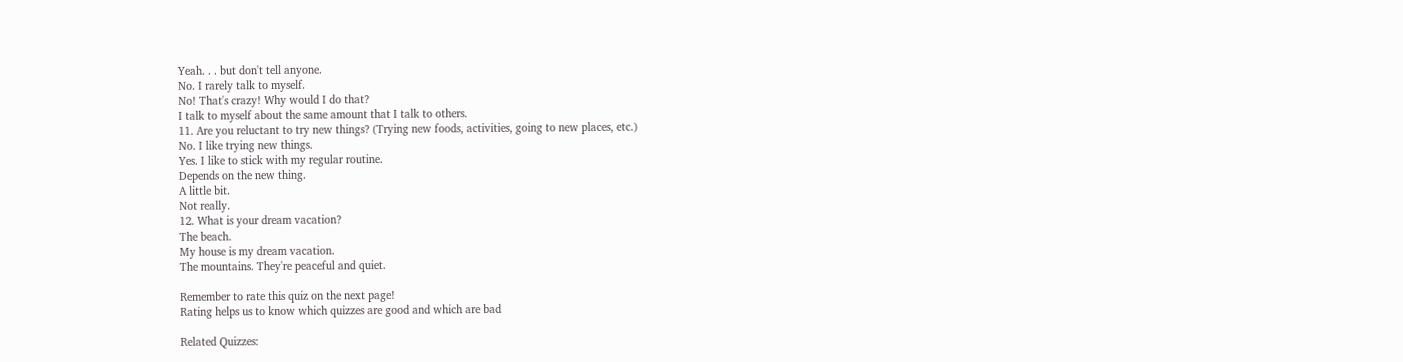Yeah. . . but don't tell anyone.
No. I rarely talk to myself.
No! That's crazy! Why would I do that?
I talk to myself about the same amount that I talk to others.
11. Are you reluctant to try new things? (Trying new foods, activities, going to new places, etc.)
No. I like trying new things.
Yes. I like to stick with my regular routine.
Depends on the new thing.
A little bit.
Not really.
12. What is your dream vacation?
The beach.
My house is my dream vacation.
The mountains. They're peaceful and quiet.

Remember to rate this quiz on the next page!
Rating helps us to know which quizzes are good and which are bad

Related Quizzes: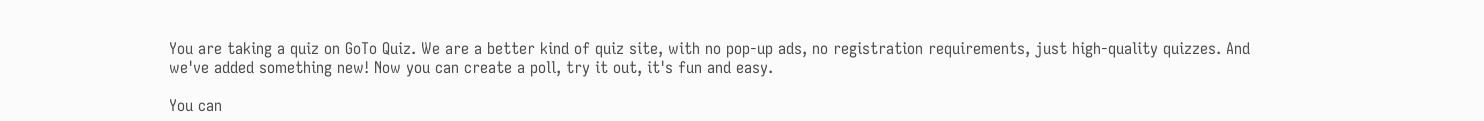You are taking a quiz on GoTo Quiz. We are a better kind of quiz site, with no pop-up ads, no registration requirements, just high-quality quizzes. And we've added something new! Now you can create a poll, try it out, it's fun and easy.

You can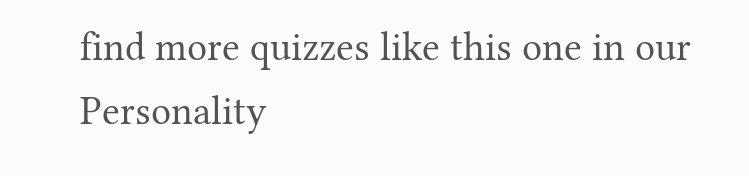find more quizzes like this one in our Personality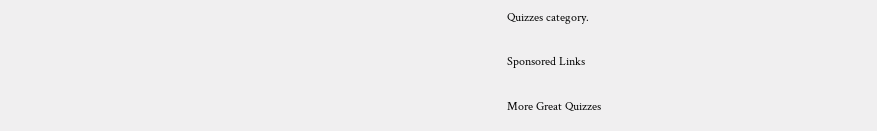Quizzes category.

Sponsored Links

More Great Quizzes